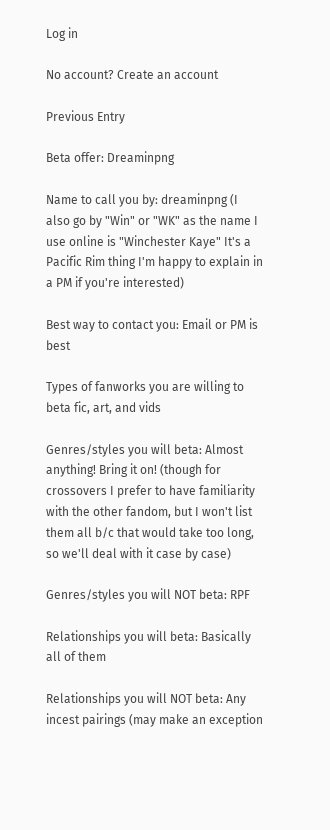Log in

No account? Create an account

Previous Entry

Beta offer: Dreaminpng

Name to call you by: dreaminpng (I also go by "Win" or "WK" as the name I use online is "Winchester Kaye" It's a Pacific Rim thing I'm happy to explain in a PM if you're interested)

Best way to contact you: Email or PM is best

Types of fanworks you are willing to beta fic, art, and vids

Genres/styles you will beta: Almost anything! Bring it on! (though for crossovers I prefer to have familiarity with the other fandom, but I won't list them all b/c that would take too long, so we'll deal with it case by case)

Genres/styles you will NOT beta: RPF

Relationships you will beta: Basically all of them

Relationships you will NOT beta: Any incest pairings (may make an exception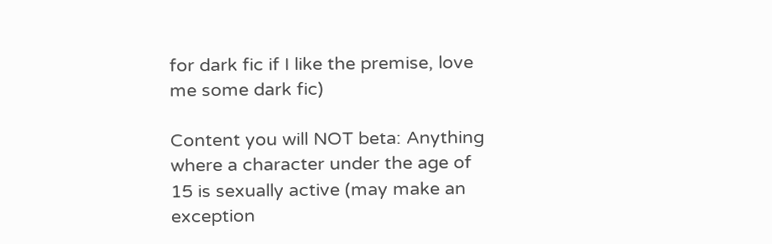for dark fic if I like the premise, love me some dark fic)

Content you will NOT beta: Anything where a character under the age of 15 is sexually active (may make an exception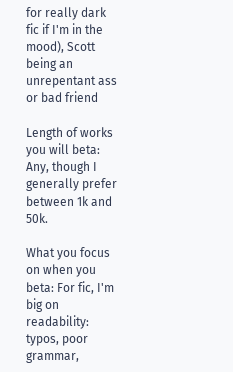for really dark fic if I'm in the mood), Scott being an unrepentant ass or bad friend

Length of works you will beta: Any, though I generally prefer between 1k and 50k.

What you focus on when you beta: For fic, I'm big on readability: typos, poor grammar,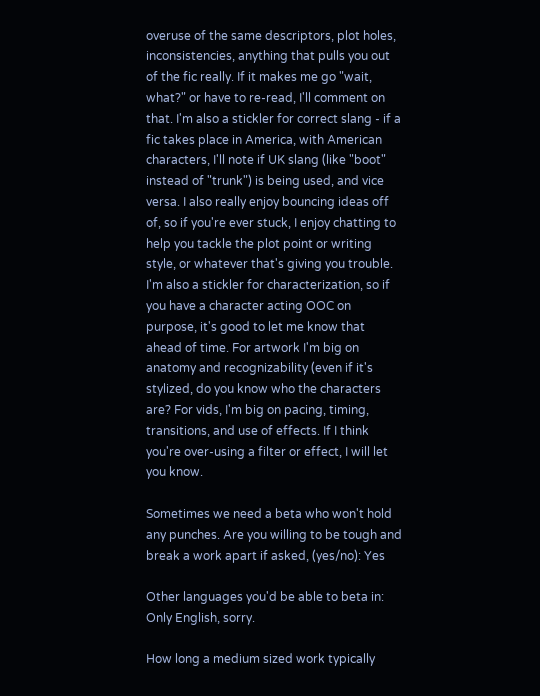overuse of the same descriptors, plot holes, inconsistencies, anything that pulls you out of the fic really. If it makes me go "wait, what?" or have to re-read, I'll comment on that. I'm also a stickler for correct slang - if a fic takes place in America, with American characters, I'll note if UK slang (like "boot" instead of "trunk") is being used, and vice versa. I also really enjoy bouncing ideas off of, so if you're ever stuck, I enjoy chatting to help you tackle the plot point or writing style, or whatever that's giving you trouble. I'm also a stickler for characterization, so if you have a character acting OOC on purpose, it's good to let me know that ahead of time. For artwork I'm big on anatomy and recognizability (even if it's stylized, do you know who the characters are? For vids, I'm big on pacing, timing, transitions, and use of effects. If I think you're over-using a filter or effect, I will let you know.

Sometimes we need a beta who won't hold any punches. Are you willing to be tough and break a work apart if asked, (yes/no): Yes

Other languages you'd be able to beta in: Only English, sorry.

How long a medium sized work typically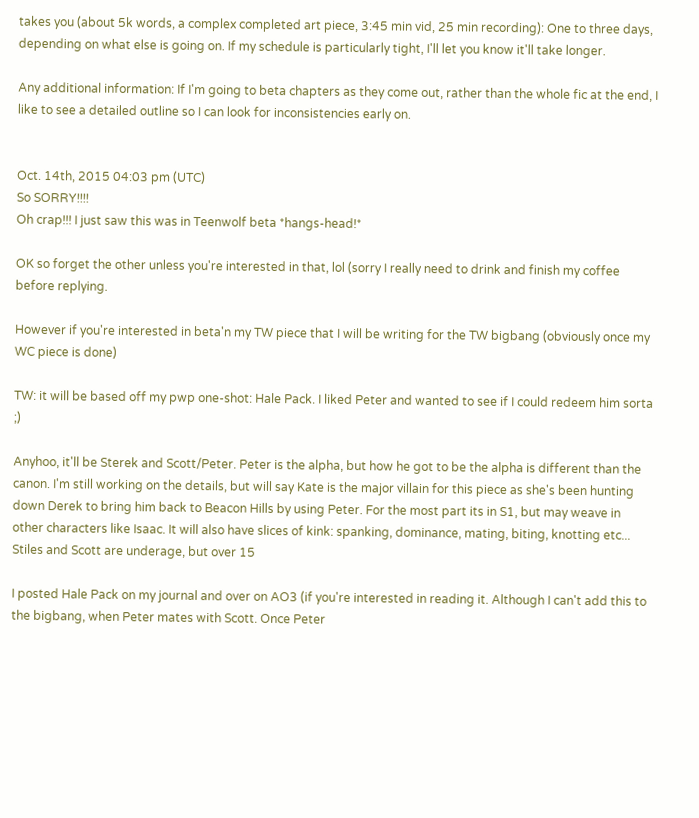takes you (about 5k words, a complex completed art piece, 3:45 min vid, 25 min recording): One to three days, depending on what else is going on. If my schedule is particularly tight, I'll let you know it'll take longer.

Any additional information: If I'm going to beta chapters as they come out, rather than the whole fic at the end, I like to see a detailed outline so I can look for inconsistencies early on.


Oct. 14th, 2015 04:03 pm (UTC)
So SORRY!!!!
Oh crap!!! I just saw this was in Teenwolf beta *hangs-head!*

OK so forget the other unless you're interested in that, lol (sorry I really need to drink and finish my coffee before replying.

However if you're interested in beta'n my TW piece that I will be writing for the TW bigbang (obviously once my WC piece is done)

TW: it will be based off my pwp one-shot: Hale Pack. I liked Peter and wanted to see if I could redeem him sorta ;)

Anyhoo, it'll be Sterek and Scott/Peter. Peter is the alpha, but how he got to be the alpha is different than the canon. I'm still working on the details, but will say Kate is the major villain for this piece as she's been hunting down Derek to bring him back to Beacon Hills by using Peter. For the most part its in S1, but may weave in other characters like Isaac. It will also have slices of kink: spanking, dominance, mating, biting, knotting etc... Stiles and Scott are underage, but over 15

I posted Hale Pack on my journal and over on AO3 (if you're interested in reading it. Although I can't add this to the bigbang, when Peter mates with Scott. Once Peter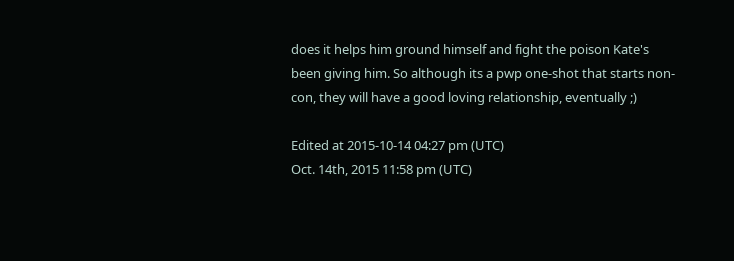does it helps him ground himself and fight the poison Kate's been giving him. So although its a pwp one-shot that starts non-con, they will have a good loving relationship, eventually ;)

Edited at 2015-10-14 04:27 pm (UTC)
Oct. 14th, 2015 11:58 pm (UTC)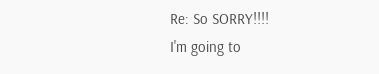Re: So SORRY!!!!
I'm going to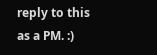reply to this as a PM. :)